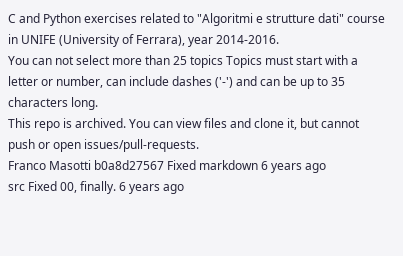C and Python exercises related to "Algoritmi e strutture dati" course in UNIFE (University of Ferrara), year 2014-2016.
You can not select more than 25 topics Topics must start with a letter or number, can include dashes ('-') and can be up to 35 characters long.
This repo is archived. You can view files and clone it, but cannot push or open issues/pull-requests.
Franco Masotti b0a8d27567 Fixed markdown 6 years ago
src Fixed 00, finally. 6 years ago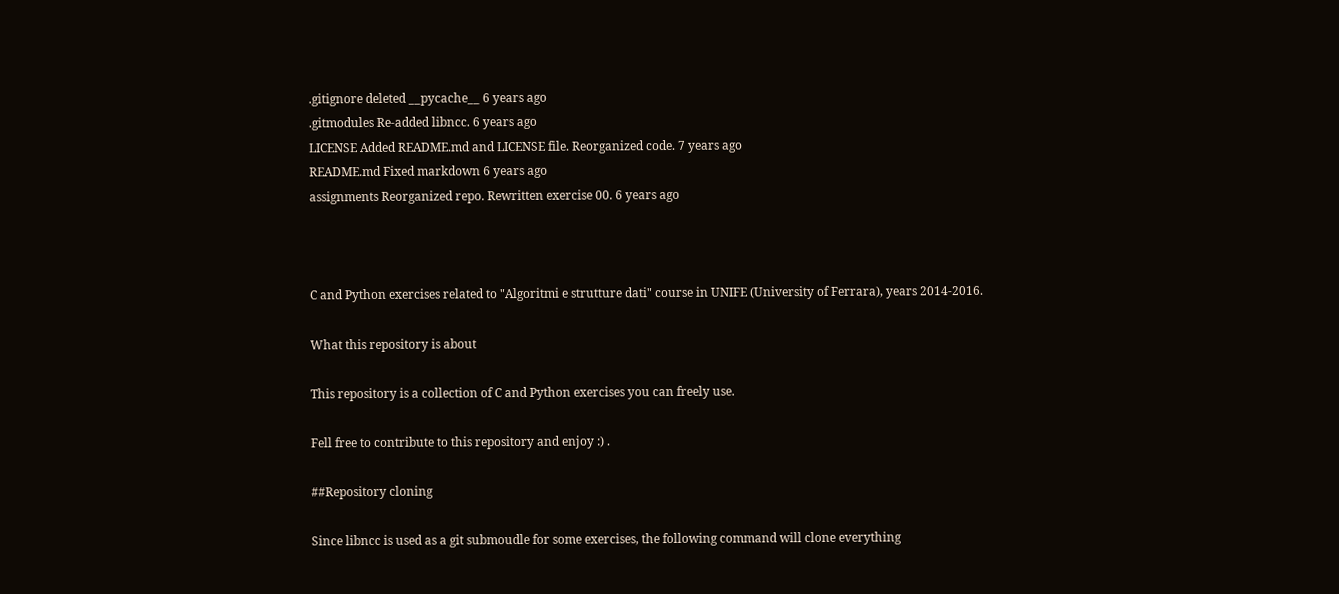.gitignore deleted __pycache__ 6 years ago
.gitmodules Re-added libncc. 6 years ago
LICENSE Added README.md and LICENSE file. Reorganized code. 7 years ago
README.md Fixed markdown 6 years ago
assignments Reorganized repo. Rewritten exercise 00. 6 years ago



C and Python exercises related to "Algoritmi e strutture dati" course in UNIFE (University of Ferrara), years 2014-2016.

What this repository is about

This repository is a collection of C and Python exercises you can freely use.

Fell free to contribute to this repository and enjoy :) .

##Repository cloning

Since libncc is used as a git submoudle for some exercises, the following command will clone everything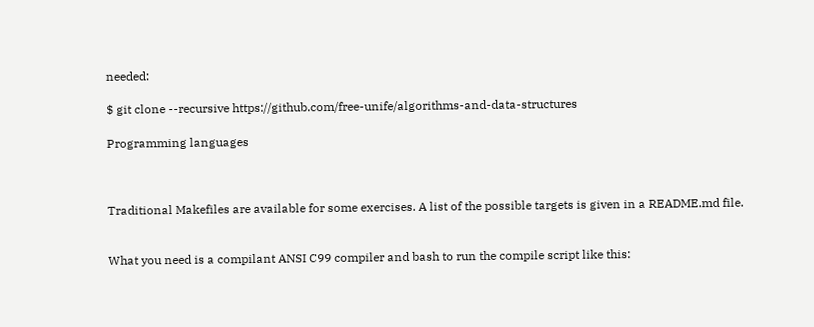needed:

$ git clone --recursive https://github.com/free-unife/algorithms-and-data-structures

Programming languages



Traditional Makefiles are available for some exercises. A list of the possible targets is given in a README.md file.


What you need is a compilant ANSI C99 compiler and bash to run the compile script like this: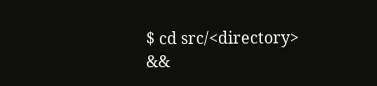$ cd src/<directory> &&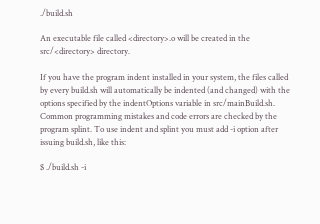./build.sh

An executable file called <directory>.o will be created in the src/<directory> directory.

If you have the program indent installed in your system, the files called by every build.sh will automatically be indented (and changed) with the options specified by the indentOptions variable in src/mainBuild.sh. Common programming mistakes and code errors are checked by the program splint. To use indent and splint you must add -i option after issuing build.sh, like this:

$ ./build.sh -i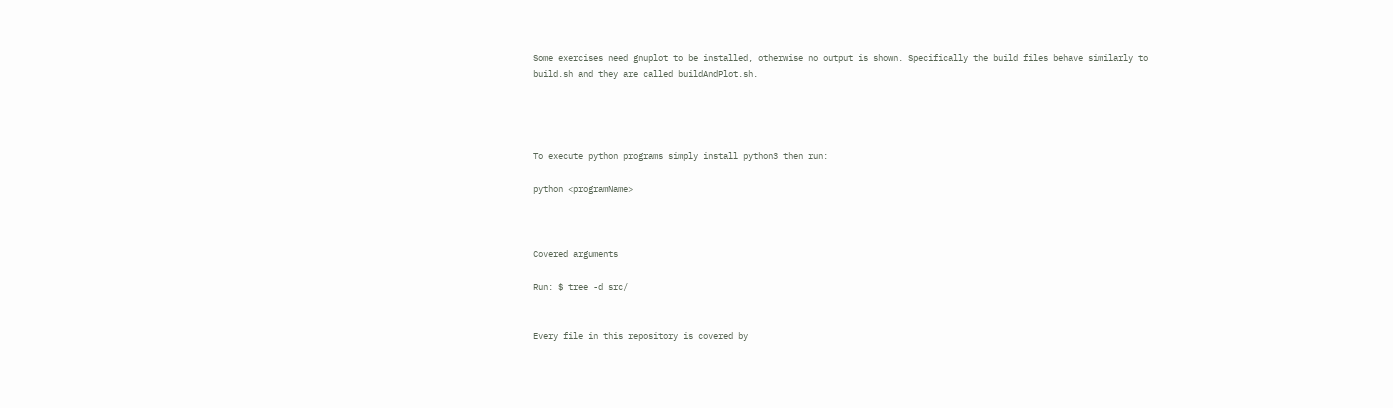Some exercises need gnuplot to be installed, otherwise no output is shown. Specifically the build files behave similarly to build.sh and they are called buildAndPlot.sh.




To execute python programs simply install python3 then run:

python <programName>



Covered arguments

Run: $ tree -d src/


Every file in this repository is covered by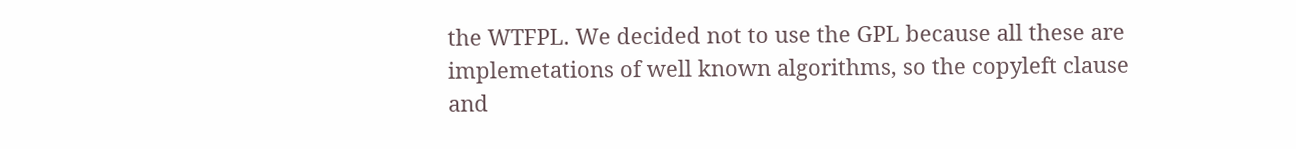the WTFPL. We decided not to use the GPL because all these are implemetations of well known algorithms, so the copyleft clause and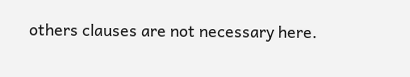others clauses are not necessary here.